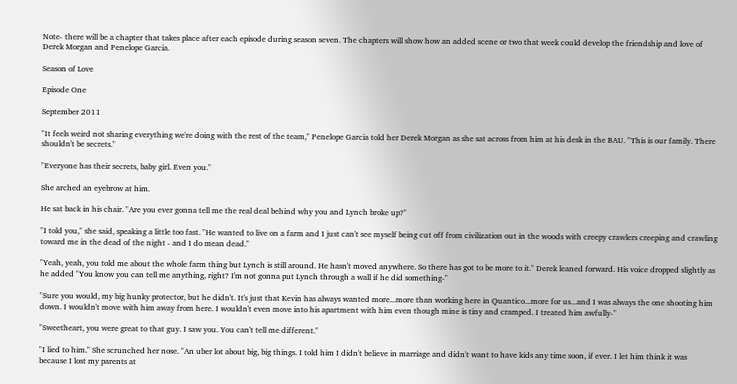Note- there will be a chapter that takes place after each episode during season seven. The chapters will show how an added scene or two that week could develop the friendship and love of Derek Morgan and Penelope Garcia.

Season of Love

Episode One

September 2011

"It feels weird not sharing everything we're doing with the rest of the team," Penelope Garcia told her Derek Morgan as she sat across from him at his desk in the BAU. "This is our family. There shouldn't be secrets."

"Everyone has their secrets, baby girl. Even you."

She arched an eyebrow at him.

He sat back in his chair. "Are you ever gonna tell me the real deal behind why you and Lynch broke up?"

"I told you," she said, speaking a little too fast. "He wanted to live on a farm and I just can't see myself being cut off from civilization out in the woods with creepy crawlers creeping and crawling toward me in the dead of the night - and I do mean dead."

"Yeah, yeah, you told me about the whole farm thing but Lynch is still around. He hasn't moved anywhere. So there has got to be more to it." Derek leaned forward. His voice dropped slightly as he added "You know you can tell me anything, right? I'm not gonna put Lynch through a wall if he did something-"

"Sure you would, my big hunky protector, but he didn't. It's just that Kevin has always wanted more...more than working here in Quantico...more for us...and I was always the one shooting him down. I wouldn't move with him away from here. I wouldn't even move into his apartment with him even though mine is tiny and cramped. I treated him awfully-"

"Sweetheart, you were great to that guy. I saw you. You can't tell me different."

"I lied to him." She scrunched her nose. "An uber lot about big, big things. I told him I didn't believe in marriage and didn't want to have kids any time soon, if ever. I let him think it was because I lost my parents at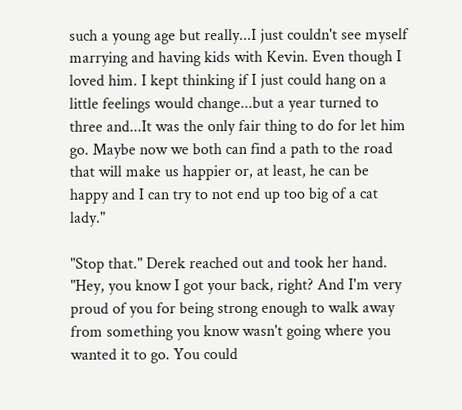such a young age but really...I just couldn't see myself marrying and having kids with Kevin. Even though I loved him. I kept thinking if I just could hang on a little feelings would change...but a year turned to three and...It was the only fair thing to do for let him go. Maybe now we both can find a path to the road that will make us happier or, at least, he can be happy and I can try to not end up too big of a cat lady."

"Stop that." Derek reached out and took her hand. "Hey, you know I got your back, right? And I'm very proud of you for being strong enough to walk away from something you know wasn't going where you wanted it to go. You could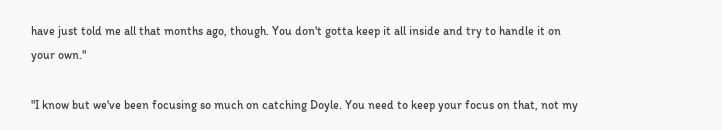have just told me all that months ago, though. You don't gotta keep it all inside and try to handle it on your own."

"I know but we've been focusing so much on catching Doyle. You need to keep your focus on that, not my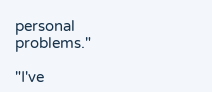personal problems."

"I've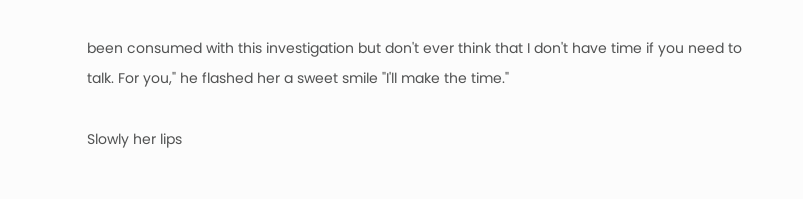been consumed with this investigation but don't ever think that I don't have time if you need to talk. For you," he flashed her a sweet smile "I'll make the time."

Slowly her lips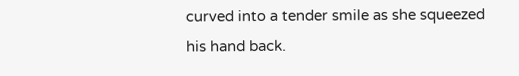curved into a tender smile as she squeezed his hand back.